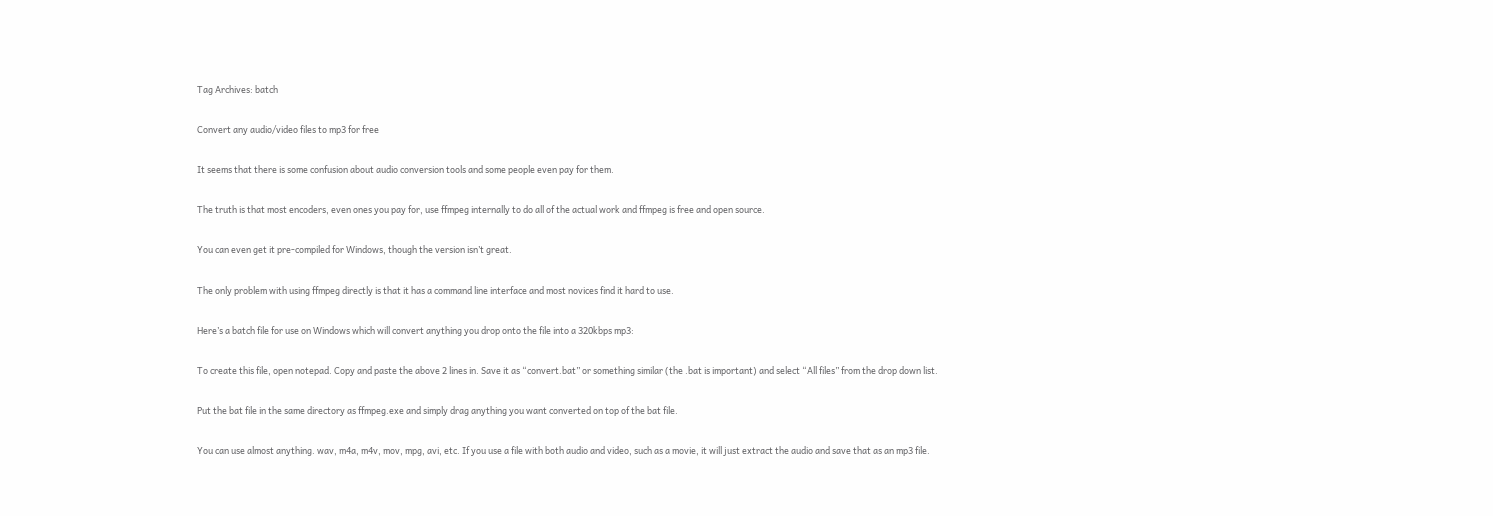Tag Archives: batch

Convert any audio/video files to mp3 for free

It seems that there is some confusion about audio conversion tools and some people even pay for them.

The truth is that most encoders, even ones you pay for, use ffmpeg internally to do all of the actual work and ffmpeg is free and open source.

You can even get it pre-compiled for Windows, though the version isn’t great.

The only problem with using ffmpeg directly is that it has a command line interface and most novices find it hard to use.

Here’s a batch file for use on Windows which will convert anything you drop onto the file into a 320kbps mp3:

To create this file, open notepad. Copy and paste the above 2 lines in. Save it as “convert.bat” or something similar (the .bat is important) and select “All files” from the drop down list.

Put the bat file in the same directory as ffmpeg.exe and simply drag anything you want converted on top of the bat file.

You can use almost anything. wav, m4a, m4v, mov, mpg, avi, etc. If you use a file with both audio and video, such as a movie, it will just extract the audio and save that as an mp3 file.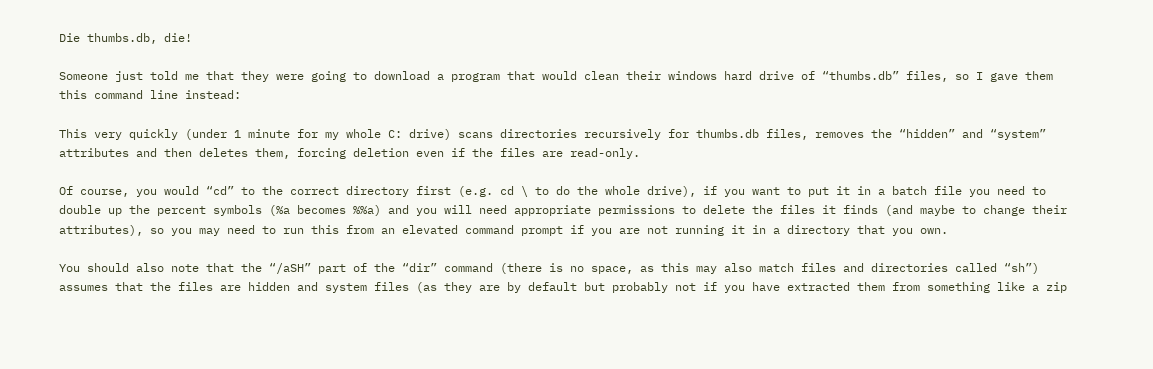Die thumbs.db, die!

Someone just told me that they were going to download a program that would clean their windows hard drive of “thumbs.db” files, so I gave them this command line instead:

This very quickly (under 1 minute for my whole C: drive) scans directories recursively for thumbs.db files, removes the “hidden” and “system” attributes and then deletes them, forcing deletion even if the files are read-only.

Of course, you would “cd” to the correct directory first (e.g. cd \ to do the whole drive), if you want to put it in a batch file you need to double up the percent symbols (%a becomes %%a) and you will need appropriate permissions to delete the files it finds (and maybe to change their attributes), so you may need to run this from an elevated command prompt if you are not running it in a directory that you own.

You should also note that the “/aSH” part of the “dir” command (there is no space, as this may also match files and directories called “sh”) assumes that the files are hidden and system files (as they are by default but probably not if you have extracted them from something like a zip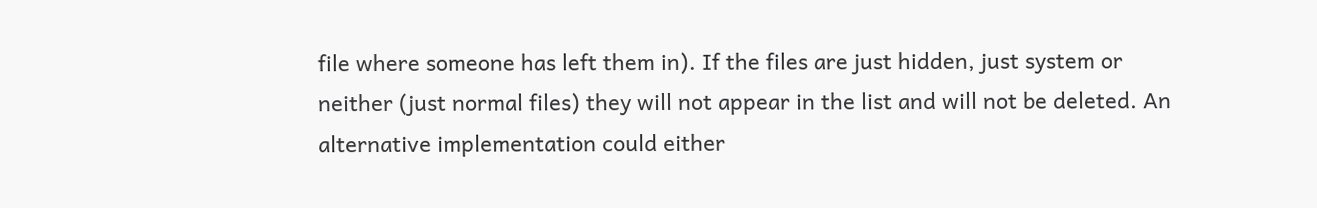file where someone has left them in). If the files are just hidden, just system or neither (just normal files) they will not appear in the list and will not be deleted. An alternative implementation could either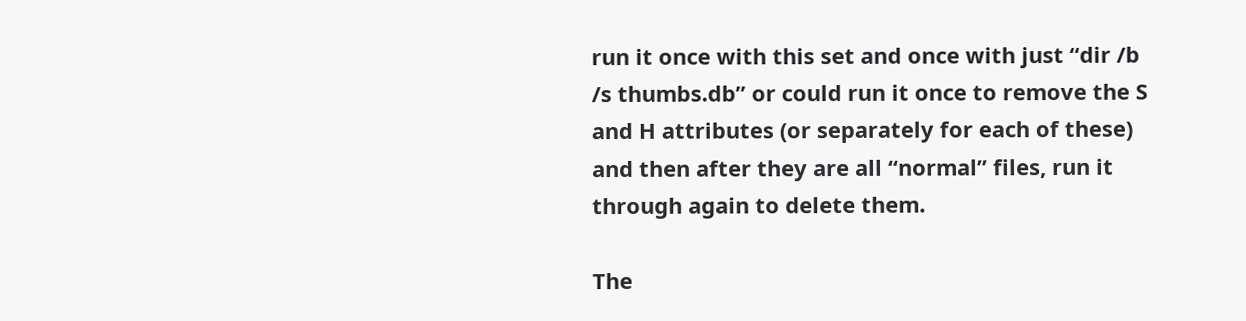run it once with this set and once with just “dir /b /s thumbs.db” or could run it once to remove the S and H attributes (or separately for each of these) and then after they are all “normal” files, run it through again to delete them.

The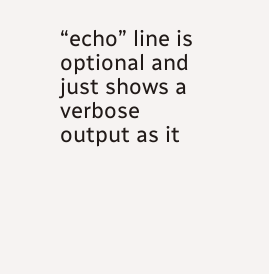“echo” line is optional and just shows a verbose output as it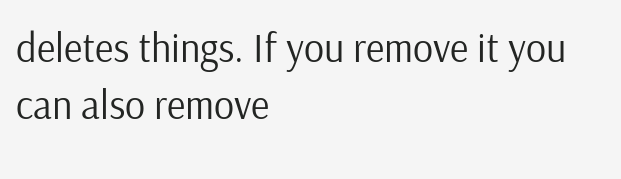deletes things. If you remove it you can also remove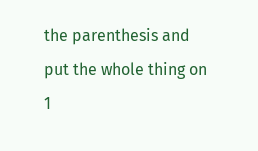the parenthesis and put the whole thing on 1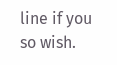line if you so wish.